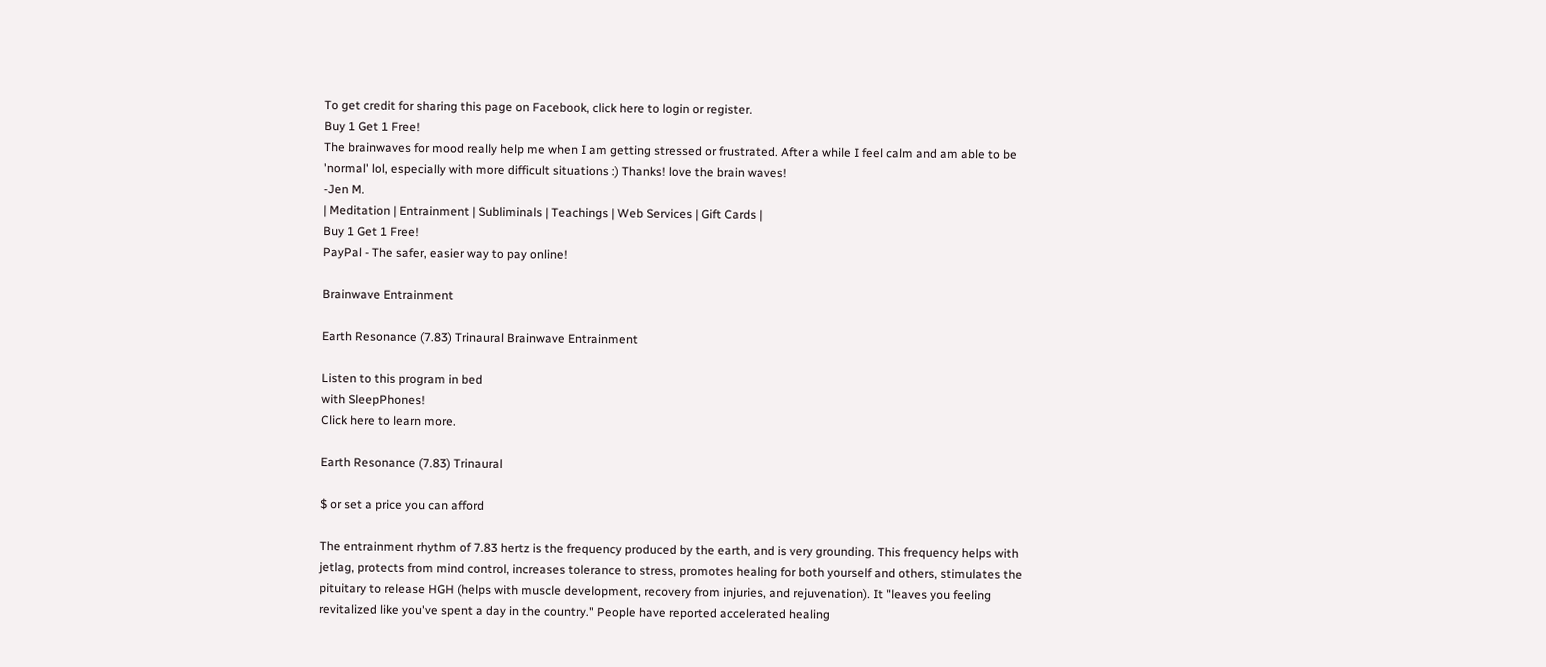To get credit for sharing this page on Facebook, click here to login or register.
Buy 1 Get 1 Free!
The brainwaves for mood really help me when I am getting stressed or frustrated. After a while I feel calm and am able to be 'normal' lol, especially with more difficult situations :) Thanks! love the brain waves!
-Jen M.
| Meditation | Entrainment | Subliminals | Teachings | Web Services | Gift Cards |
Buy 1 Get 1 Free!
PayPal - The safer, easier way to pay online!

Brainwave Entrainment

Earth Resonance (7.83) Trinaural Brainwave Entrainment

Listen to this program in bed
with SleepPhones!
Click here to learn more.

Earth Resonance (7.83) Trinaural

$ or set a price you can afford

The entrainment rhythm of 7.83 hertz is the frequency produced by the earth, and is very grounding. This frequency helps with jetlag, protects from mind control, increases tolerance to stress, promotes healing for both yourself and others, stimulates the pituitary to release HGH (helps with muscle development, recovery from injuries, and rejuvenation). It "leaves you feeling revitalized like you've spent a day in the country." People have reported accelerated healing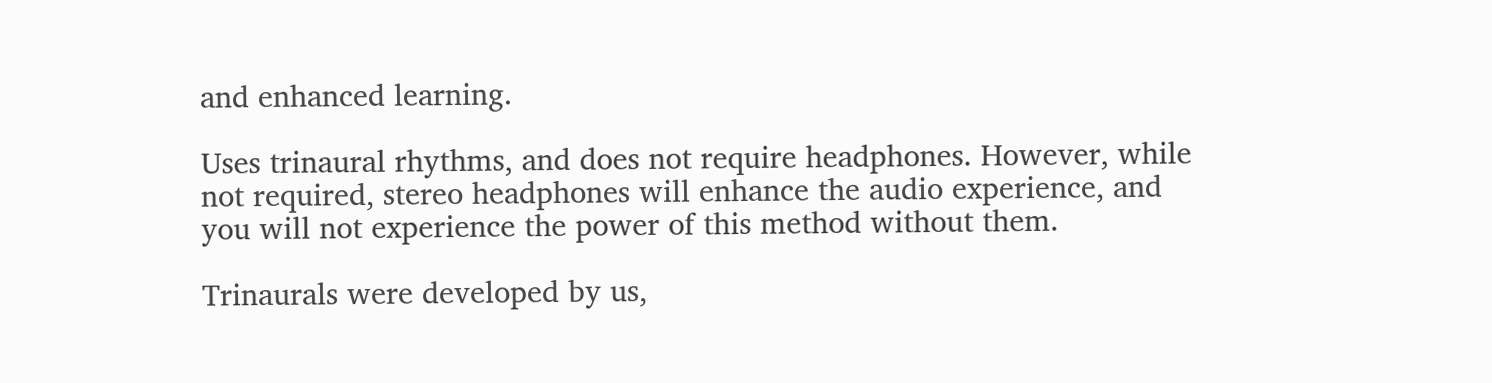and enhanced learning.

Uses trinaural rhythms, and does not require headphones. However, while not required, stereo headphones will enhance the audio experience, and you will not experience the power of this method without them.

Trinaurals were developed by us,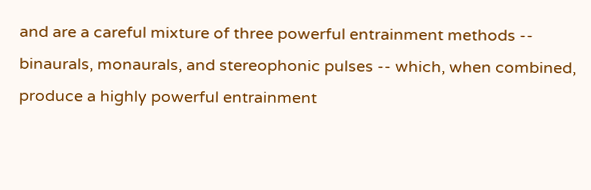and are a careful mixture of three powerful entrainment methods -- binaurals, monaurals, and stereophonic pulses -- which, when combined, produce a highly powerful entrainment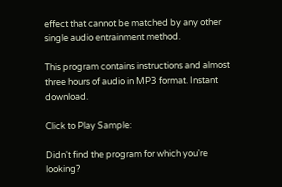effect that cannot be matched by any other single audio entrainment method.

This program contains instructions and almost three hours of audio in MP3 format. Instant download.

Click to Play Sample:

Didn't find the program for which you're looking?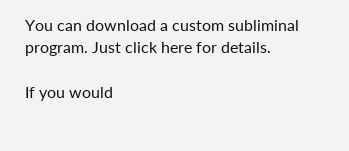You can download a custom subliminal program. Just click here for details.

If you would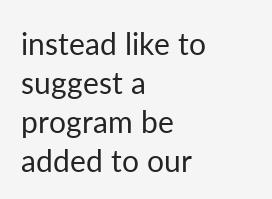instead like to suggest a program be added to our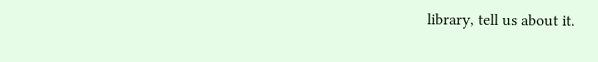library, tell us about it.